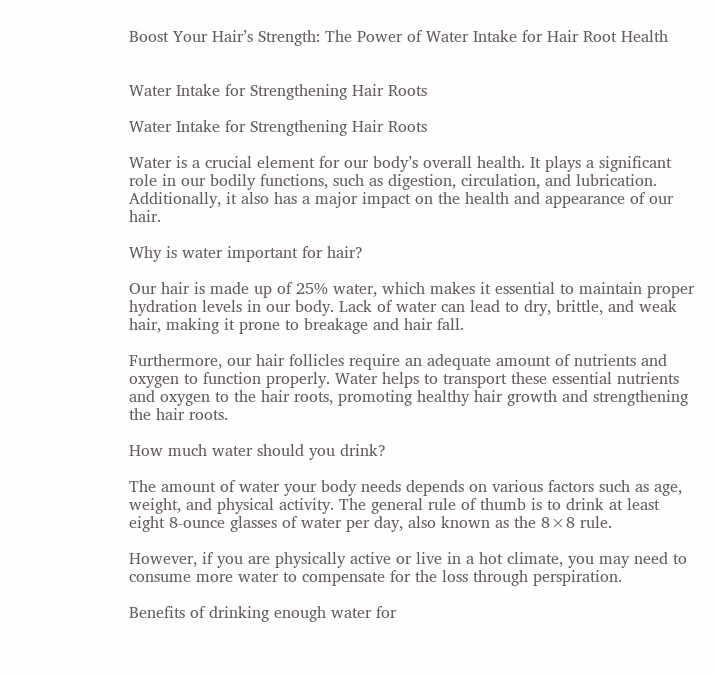Boost Your Hair’s Strength: The Power of Water Intake for Hair Root Health


Water Intake for Strengthening Hair Roots

Water Intake for Strengthening Hair Roots

Water is a crucial element for our body’s overall health. It plays a significant role in our bodily functions, such as digestion, circulation, and lubrication. Additionally, it also has a major impact on the health and appearance of our hair.

Why is water important for hair?

Our hair is made up of 25% water, which makes it essential to maintain proper hydration levels in our body. Lack of water can lead to dry, brittle, and weak hair, making it prone to breakage and hair fall.

Furthermore, our hair follicles require an adequate amount of nutrients and oxygen to function properly. Water helps to transport these essential nutrients and oxygen to the hair roots, promoting healthy hair growth and strengthening the hair roots.

How much water should you drink?

The amount of water your body needs depends on various factors such as age, weight, and physical activity. The general rule of thumb is to drink at least eight 8-ounce glasses of water per day, also known as the 8×8 rule.

However, if you are physically active or live in a hot climate, you may need to consume more water to compensate for the loss through perspiration.

Benefits of drinking enough water for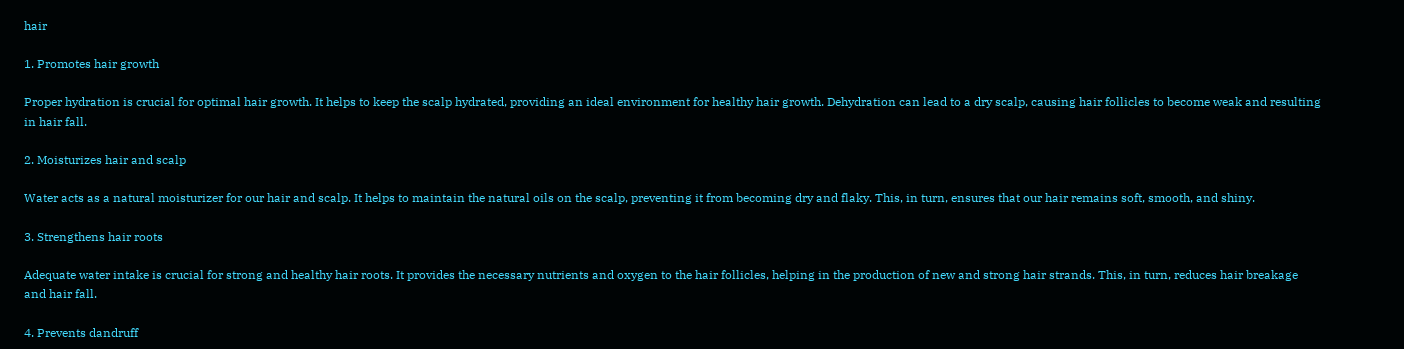hair

1. Promotes hair growth

Proper hydration is crucial for optimal hair growth. It helps to keep the scalp hydrated, providing an ideal environment for healthy hair growth. Dehydration can lead to a dry scalp, causing hair follicles to become weak and resulting in hair fall.

2. Moisturizes hair and scalp

Water acts as a natural moisturizer for our hair and scalp. It helps to maintain the natural oils on the scalp, preventing it from becoming dry and flaky. This, in turn, ensures that our hair remains soft, smooth, and shiny.

3. Strengthens hair roots

Adequate water intake is crucial for strong and healthy hair roots. It provides the necessary nutrients and oxygen to the hair follicles, helping in the production of new and strong hair strands. This, in turn, reduces hair breakage and hair fall.

4. Prevents dandruff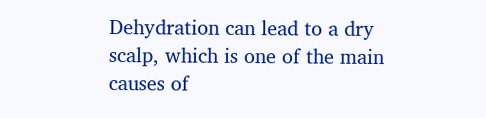Dehydration can lead to a dry scalp, which is one of the main causes of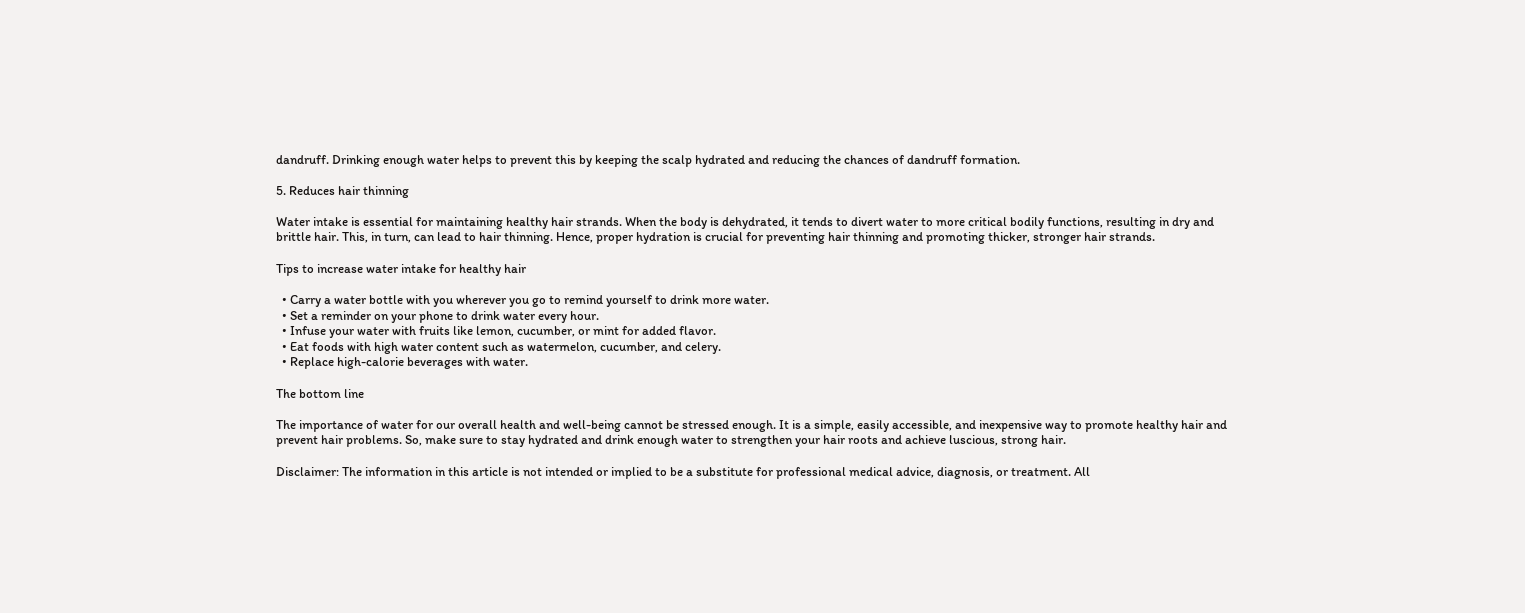dandruff. Drinking enough water helps to prevent this by keeping the scalp hydrated and reducing the chances of dandruff formation.

5. Reduces hair thinning

Water intake is essential for maintaining healthy hair strands. When the body is dehydrated, it tends to divert water to more critical bodily functions, resulting in dry and brittle hair. This, in turn, can lead to hair thinning. Hence, proper hydration is crucial for preventing hair thinning and promoting thicker, stronger hair strands.

Tips to increase water intake for healthy hair

  • Carry a water bottle with you wherever you go to remind yourself to drink more water.
  • Set a reminder on your phone to drink water every hour.
  • Infuse your water with fruits like lemon, cucumber, or mint for added flavor.
  • Eat foods with high water content such as watermelon, cucumber, and celery.
  • Replace high-calorie beverages with water.

The bottom line

The importance of water for our overall health and well-being cannot be stressed enough. It is a simple, easily accessible, and inexpensive way to promote healthy hair and prevent hair problems. So, make sure to stay hydrated and drink enough water to strengthen your hair roots and achieve luscious, strong hair.

Disclaimer: The information in this article is not intended or implied to be a substitute for professional medical advice, diagnosis, or treatment. All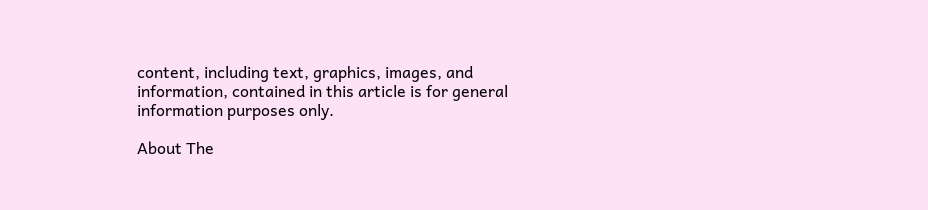content, including text, graphics, images, and information, contained in this article is for general information purposes only.

About The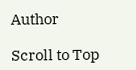Author

Scroll to Top